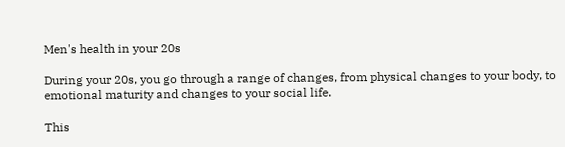Men's health in your 20s

During your 20s, you go through a range of changes, from physical changes to your body, to emotional maturity and changes to your social life.

This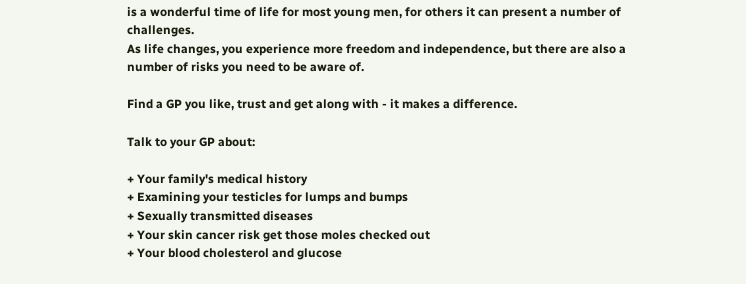is a wonderful time of life for most young men, for others it can present a number of challenges.
As life changes, you experience more freedom and independence, but there are also a number of risks you need to be aware of.

Find a GP you like, trust and get along with - it makes a difference.

Talk to your GP about:

+ Your family's medical history
+ Examining your testicles for lumps and bumps
+ Sexually transmitted diseases
+ Your skin cancer risk get those moles checked out
+ Your blood cholesterol and glucose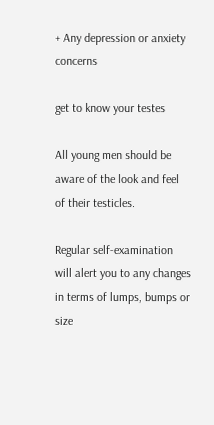+ Any depression or anxiety concerns

get to know your testes

All young men should be aware of the look and feel of their testicles.

Regular self-examination will alert you to any changes in terms of lumps, bumps or size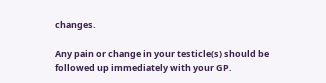changes.

Any pain or change in your testicle(s) should be followed up immediately with your GP.